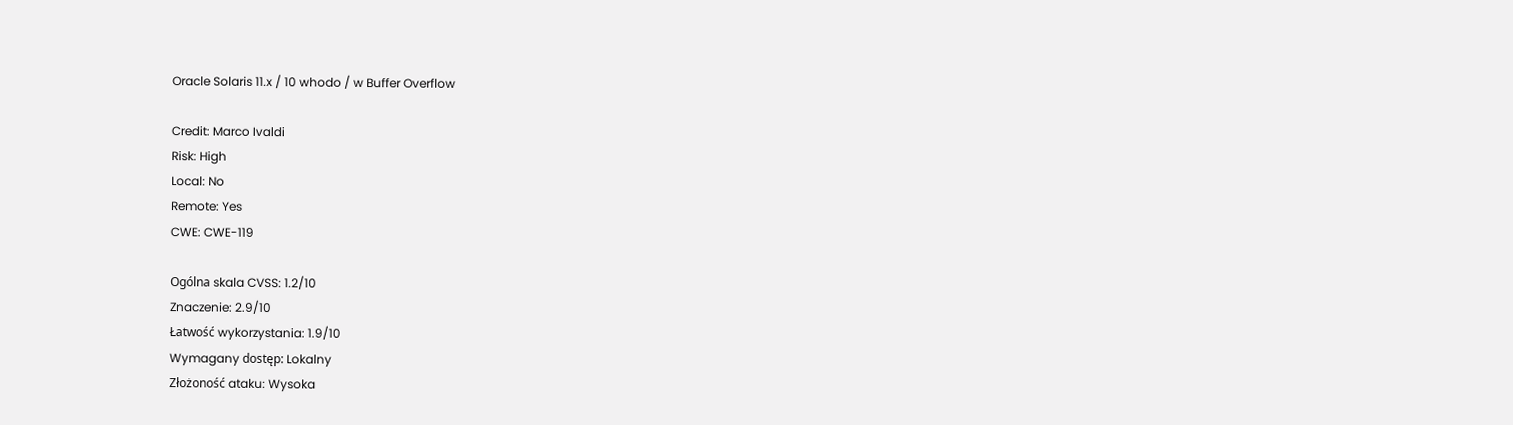Oracle Solaris 11.x / 10 whodo / w Buffer Overflow

Credit: Marco Ivaldi
Risk: High
Local: No
Remote: Yes
CWE: CWE-119

Ogólna skala CVSS: 1.2/10
Znaczenie: 2.9/10
Łatwość wykorzystania: 1.9/10
Wymagany dostęp: Lokalny
Złożoność ataku: Wysoka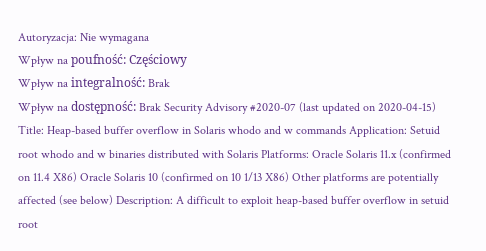Autoryzacja: Nie wymagana
Wpływ na poufność: Częściowy
Wpływ na integralność: Brak
Wpływ na dostępność: Brak Security Advisory #2020-07 (last updated on 2020-04-15) Title: Heap-based buffer overflow in Solaris whodo and w commands Application: Setuid root whodo and w binaries distributed with Solaris Platforms: Oracle Solaris 11.x (confirmed on 11.4 X86) Oracle Solaris 10 (confirmed on 10 1/13 X86) Other platforms are potentially affected (see below) Description: A difficult to exploit heap-based buffer overflow in setuid root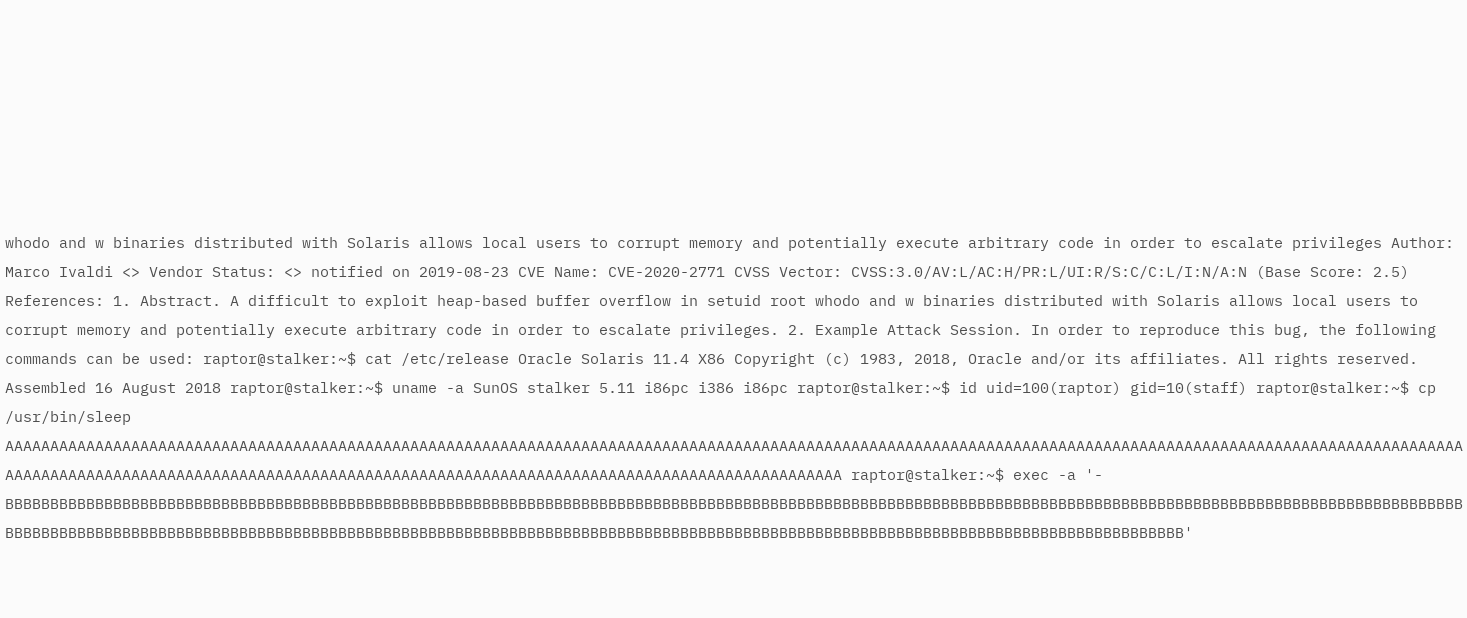whodo and w binaries distributed with Solaris allows local users to corrupt memory and potentially execute arbitrary code in order to escalate privileges Author: Marco Ivaldi <> Vendor Status: <> notified on 2019-08-23 CVE Name: CVE-2020-2771 CVSS Vector: CVSS:3.0/AV:L/AC:H/PR:L/UI:R/S:C/C:L/I:N/A:N (Base Score: 2.5) References: 1. Abstract. A difficult to exploit heap-based buffer overflow in setuid root whodo and w binaries distributed with Solaris allows local users to corrupt memory and potentially execute arbitrary code in order to escalate privileges. 2. Example Attack Session. In order to reproduce this bug, the following commands can be used: raptor@stalker:~$ cat /etc/release Oracle Solaris 11.4 X86 Copyright (c) 1983, 2018, Oracle and/or its affiliates. All rights reserved. Assembled 16 August 2018 raptor@stalker:~$ uname -a SunOS stalker 5.11 i86pc i386 i86pc raptor@stalker:~$ id uid=100(raptor) gid=10(staff) raptor@stalker:~$ cp /usr/bin/sleep AAAAAAAAAAAAAAAAAAAAAAAAAAAAAAAAAAAAAAAAAAAAAAAAAAAAAAAAAAAAAAAAAAAAAAAAAAAAAAAAAAAAAAAAAAAAAAAAAAAAAAAAAAAAAAAAAAAAAAAAAAAAAAAAAAAAAAAAAAAAAAAAAAAAAAAAAAAAAAAAAAAAAAAAAAAAAAAAAAAAAAAAAAAAAAAAAAAAAAAAAAAAAAAAAAAAAAAAAAAAAAAAAAAAAAAAAAAAAAAAAAAAAAAAAAAAAAA raptor@stalker:~$ exec -a '- BBBBBBBBBBBBBBBBBBBBBBBBBBBBBBBBBBBBBBBBBBBBBBBBBBBBBBBBBBBBBBBBBBBBBBBBBBBBBBBBBBBBBBBBBBBBBBBBBBBBBBBBBBBBBBBBBBBBBBBBBBBBBBBBBBBBBBBBBBBBBBBBBBBBBBBBBBBBBBBBBBBBBBBBBBBBBBBBBBBBBBBBBBBBBBBBBBBBBBBBBBBBBBBBBBBBBBBBBBBBBBBBBBBBBBBBBBBBBBBBBBBBBBBBBBBBBBBBBBBBBBBBBBBBBBBBBBBBBBBBBBBBBBBBBBBBB'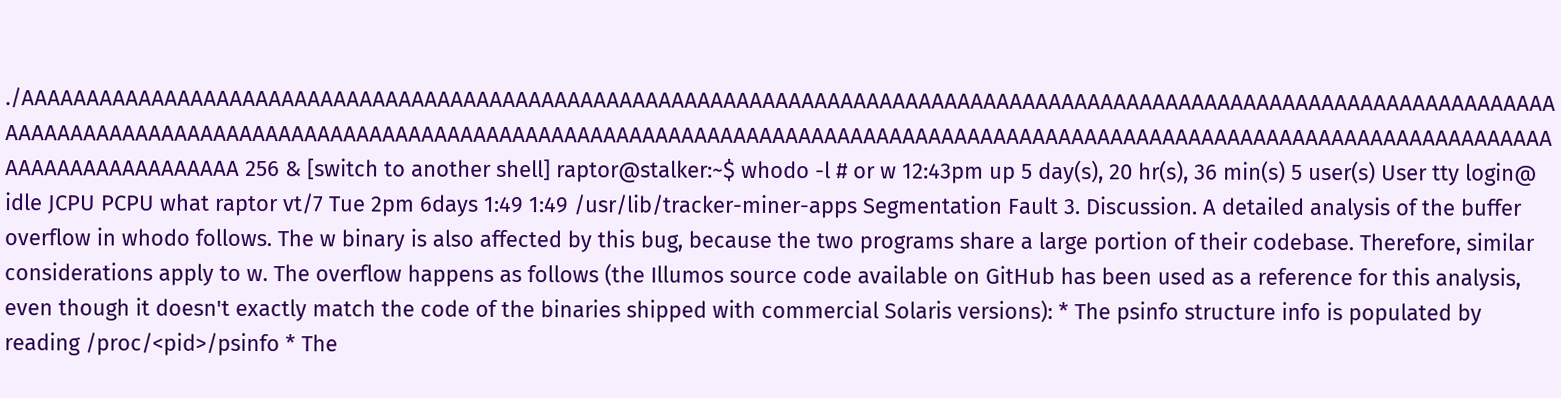./AAAAAAAAAAAAAAAAAAAAAAAAAAAAAAAAAAAAAAAAAAAAAAAAAAAAAAAAAAAAAAAAAAAAAAAAAAAAAAAAAAAAAAAAAAAAAAAAAAAAAAAAAAAAAAAAAAAAAAAAAAAAAAAAAAAAAAAAAAAAAAAAAAAAAAAAAAAAAAAAAAAAAAAAAAAAAAAAAAAAAAAAAAAAAAAAAAAAAAAAAAAAAAAAAAAAAAAAAAAAAAAAAAAAAAAAAAAAAAAAAAAAAAAAAAAAAAA 256 & [switch to another shell] raptor@stalker:~$ whodo -l # or w 12:43pm up 5 day(s), 20 hr(s), 36 min(s) 5 user(s) User tty login@ idle JCPU PCPU what raptor vt/7 Tue 2pm 6days 1:49 1:49 /usr/lib/tracker-miner-apps Segmentation Fault 3. Discussion. A detailed analysis of the buffer overflow in whodo follows. The w binary is also affected by this bug, because the two programs share a large portion of their codebase. Therefore, similar considerations apply to w. The overflow happens as follows (the Illumos source code available on GitHub has been used as a reference for this analysis, even though it doesn't exactly match the code of the binaries shipped with commercial Solaris versions): * The psinfo structure info is populated by reading /proc/<pid>/psinfo * The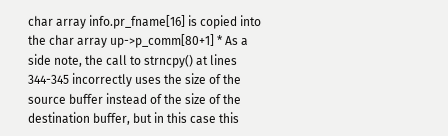char array info.pr_fname[16] is copied into the char array up->p_comm[80+1] * As a side note, the call to strncpy() at lines 344-345 incorrectly uses the size of the source buffer instead of the size of the destination buffer, but in this case this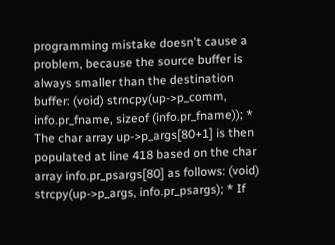programming mistake doesn't cause a problem, because the source buffer is always smaller than the destination buffer: (void) strncpy(up->p_comm, info.pr_fname, sizeof (info.pr_fname)); * The char array up->p_args[80+1] is then populated at line 418 based on the char array info.pr_psargs[80] as follows: (void) strcpy(up->p_args, info.pr_psargs); * If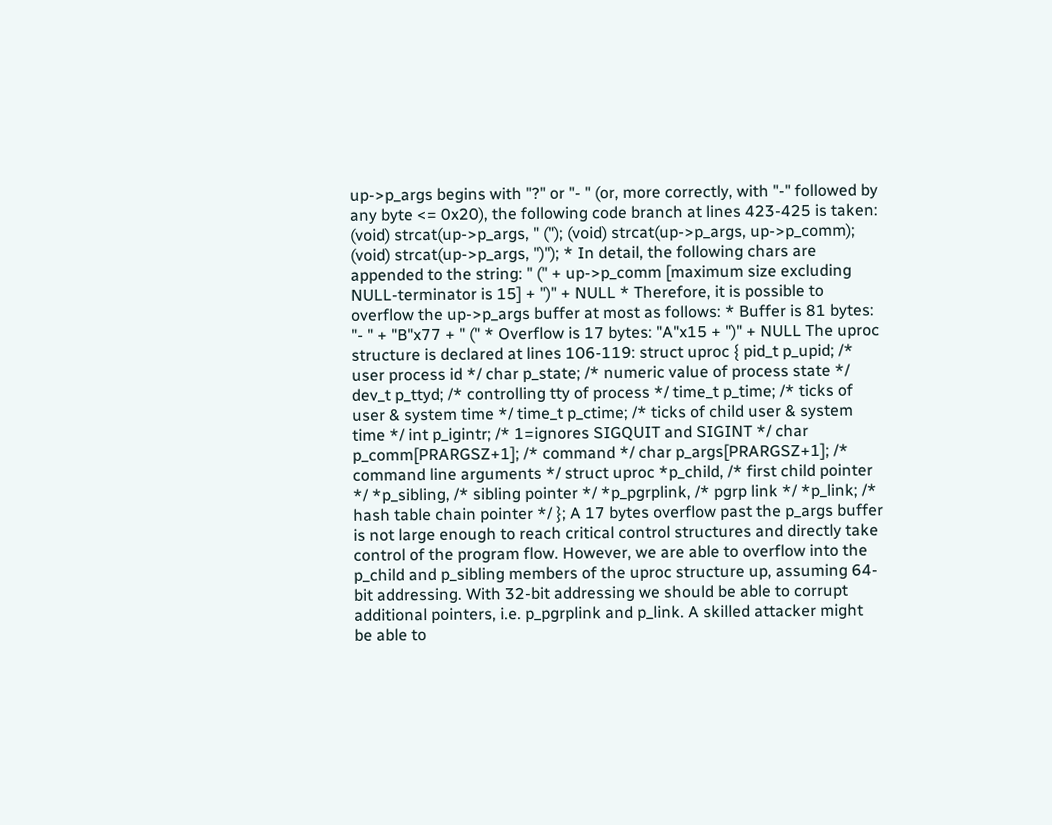up->p_args begins with "?" or "- " (or, more correctly, with "-" followed by any byte <= 0x20), the following code branch at lines 423-425 is taken: (void) strcat(up->p_args, " ("); (void) strcat(up->p_args, up->p_comm); (void) strcat(up->p_args, ")"); * In detail, the following chars are appended to the string: " (" + up->p_comm [maximum size excluding NULL-terminator is 15] + ")" + NULL * Therefore, it is possible to overflow the up->p_args buffer at most as follows: * Buffer is 81 bytes: "- " + "B"x77 + " (" * Overflow is 17 bytes: "A"x15 + ")" + NULL The uproc structure is declared at lines 106-119: struct uproc { pid_t p_upid; /* user process id */ char p_state; /* numeric value of process state */ dev_t p_ttyd; /* controlling tty of process */ time_t p_time; /* ticks of user & system time */ time_t p_ctime; /* ticks of child user & system time */ int p_igintr; /* 1=ignores SIGQUIT and SIGINT */ char p_comm[PRARGSZ+1]; /* command */ char p_args[PRARGSZ+1]; /* command line arguments */ struct uproc *p_child, /* first child pointer */ *p_sibling, /* sibling pointer */ *p_pgrplink, /* pgrp link */ *p_link; /* hash table chain pointer */ }; A 17 bytes overflow past the p_args buffer is not large enough to reach critical control structures and directly take control of the program flow. However, we are able to overflow into the p_child and p_sibling members of the uproc structure up, assuming 64-bit addressing. With 32-bit addressing we should be able to corrupt additional pointers, i.e. p_pgrplink and p_link. A skilled attacker might be able to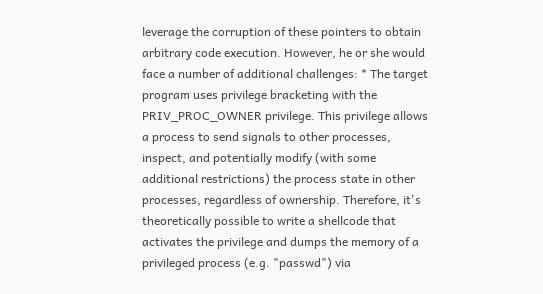leverage the corruption of these pointers to obtain arbitrary code execution. However, he or she would face a number of additional challenges: * The target program uses privilege bracketing with the PRIV_PROC_OWNER privilege. This privilege allows a process to send signals to other processes, inspect, and potentially modify (with some additional restrictions) the process state in other processes, regardless of ownership. Therefore, it's theoretically possible to write a shellcode that activates the privilege and dumps the memory of a privileged process (e.g. "passwd") via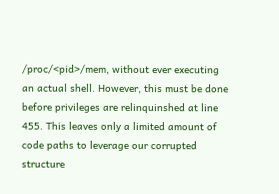/proc/<pid>/mem, without ever executing an actual shell. However, this must be done before privileges are relinquinshed at line 455. This leaves only a limited amount of code paths to leverage our corrupted structure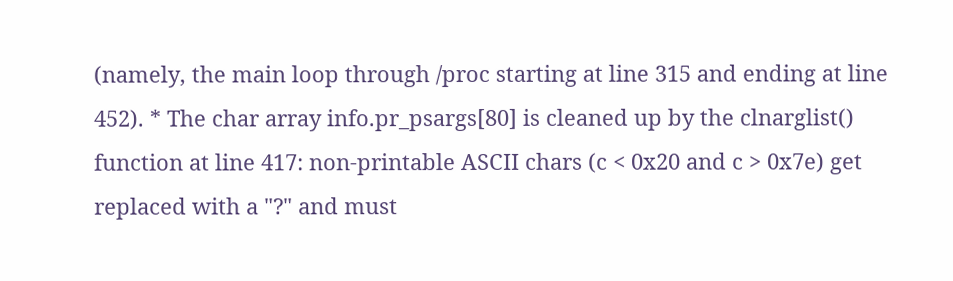(namely, the main loop through /proc starting at line 315 and ending at line 452). * The char array info.pr_psargs[80] is cleaned up by the clnarglist() function at line 417: non-printable ASCII chars (c < 0x20 and c > 0x7e) get replaced with a "?" and must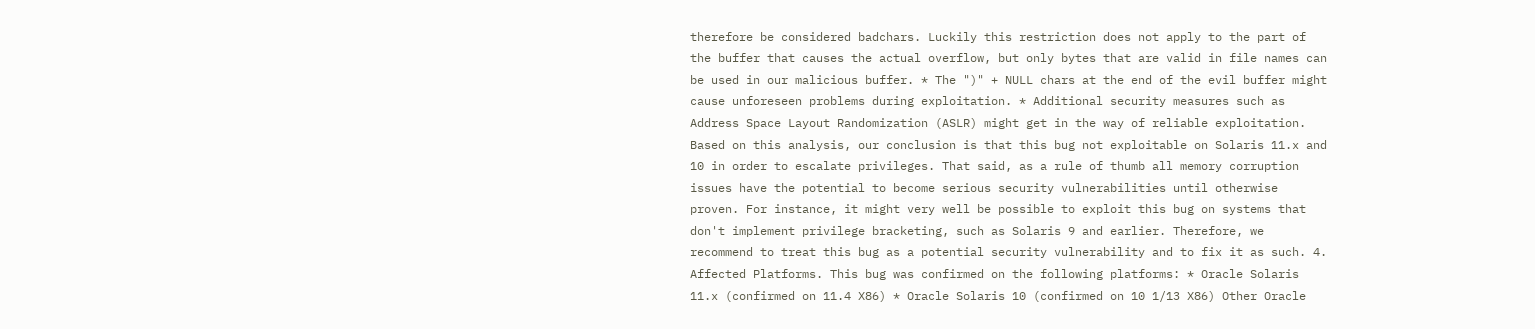therefore be considered badchars. Luckily this restriction does not apply to the part of the buffer that causes the actual overflow, but only bytes that are valid in file names can be used in our malicious buffer. * The ")" + NULL chars at the end of the evil buffer might cause unforeseen problems during exploitation. * Additional security measures such as Address Space Layout Randomization (ASLR) might get in the way of reliable exploitation. Based on this analysis, our conclusion is that this bug not exploitable on Solaris 11.x and 10 in order to escalate privileges. That said, as a rule of thumb all memory corruption issues have the potential to become serious security vulnerabilities until otherwise proven. For instance, it might very well be possible to exploit this bug on systems that don't implement privilege bracketing, such as Solaris 9 and earlier. Therefore, we recommend to treat this bug as a potential security vulnerability and to fix it as such. 4. Affected Platforms. This bug was confirmed on the following platforms: * Oracle Solaris 11.x (confirmed on 11.4 X86) * Oracle Solaris 10 (confirmed on 10 1/13 X86) Other Oracle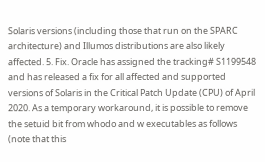Solaris versions (including those that run on the SPARC architecture) and Illumos distributions are also likely affected. 5. Fix. Oracle has assigned the tracking# S1199548 and has released a fix for all affected and supported versions of Solaris in the Critical Patch Update (CPU) of April 2020. As a temporary workaround, it is possible to remove the setuid bit from whodo and w executables as follows (note that this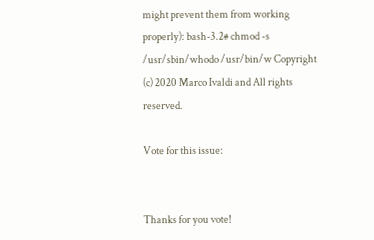might prevent them from working properly): bash-3.2# chmod -s /usr/sbin/whodo /usr/bin/w Copyright (c) 2020 Marco Ivaldi and All rights reserved.

Vote for this issue:


Thanks for you vote!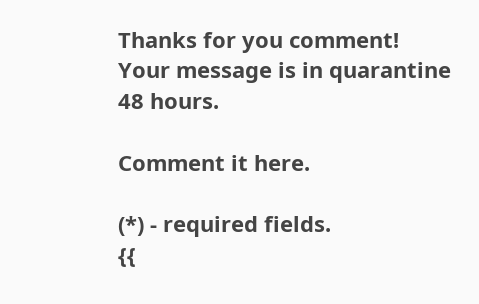Thanks for you comment!
Your message is in quarantine 48 hours.

Comment it here.

(*) - required fields.
{{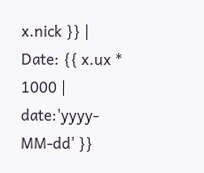x.nick }} | Date: {{ x.ux * 1000 | date:'yyyy-MM-dd' }}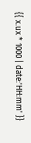{{ x.ux * 1000 | date:'HH:mm' }}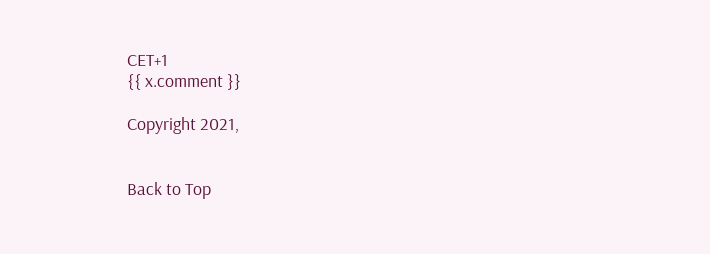CET+1
{{ x.comment }}

Copyright 2021,


Back to Top